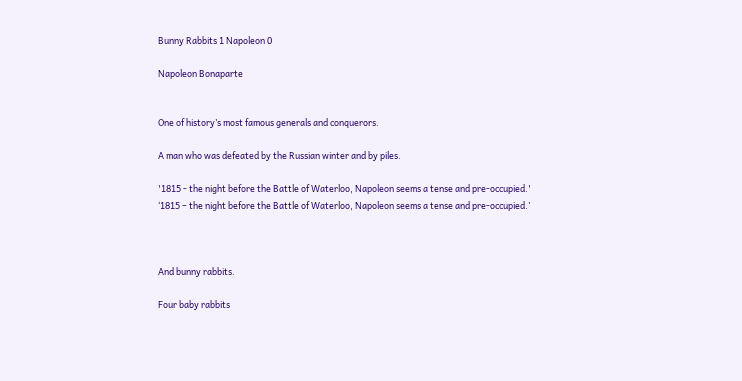Bunny Rabbits 1 Napoleon 0

Napoleon Bonaparte


One of history’s most famous generals and conquerors.

A man who was defeated by the Russian winter and by piles.

'1815 - the night before the Battle of Waterloo, Napoleon seems a tense and pre-occupied.'
‘1815 – the night before the Battle of Waterloo, Napoleon seems a tense and pre-occupied.’



And bunny rabbits.

Four baby rabbits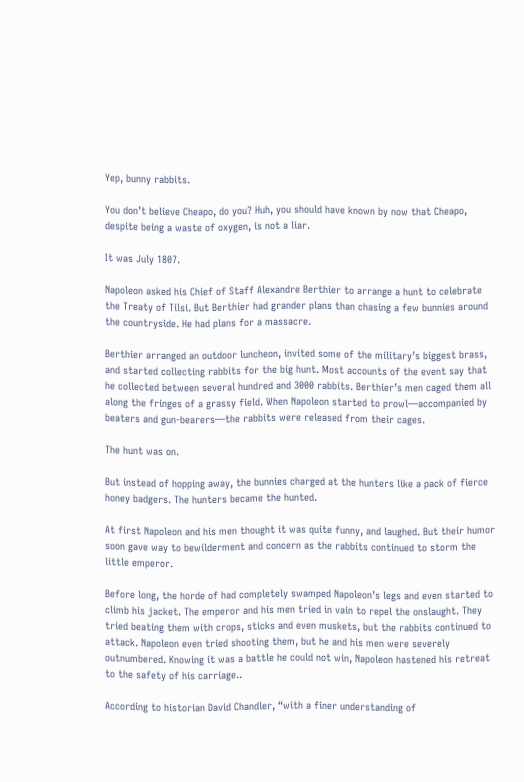Yep, bunny rabbits.

You don’t believe Cheapo, do you? Huh, you should have known by now that Cheapo, despite being a waste of oxygen, is not a liar.

It was July 1807.

Napoleon asked his Chief of Staff Alexandre Berthier to arrange a hunt to celebrate the Treaty of Tilsi. But Berthier had grander plans than chasing a few bunnies around the countryside. He had plans for a massacre.

Berthier arranged an outdoor luncheon, invited some of the military’s biggest brass, and started collecting rabbits for the big hunt. Most accounts of the event say that he collected between several hundred and 3000 rabbits. Berthier’s men caged them all along the fringes of a grassy field. When Napoleon started to prowl—accompanied by beaters and gun-bearers—the rabbits were released from their cages.

The hunt was on.

But instead of hopping away, the bunnies charged at the hunters like a pack of fierce honey badgers. The hunters became the hunted.

At first Napoleon and his men thought it was quite funny, and laughed. But their humor soon gave way to bewilderment and concern as the rabbits continued to storm the little emperor.

Before long, the horde of had completely swamped Napoleon’s legs and even started to climb his jacket. The emperor and his men tried in vain to repel the onslaught. They tried beating them with crops, sticks and even muskets, but the rabbits continued to attack. Napoleon even tried shooting them, but he and his men were severely outnumbered. Knowing it was a battle he could not win, Napoleon hastened his retreat to the safety of his carriage..

According to historian David Chandler, “with a finer understanding of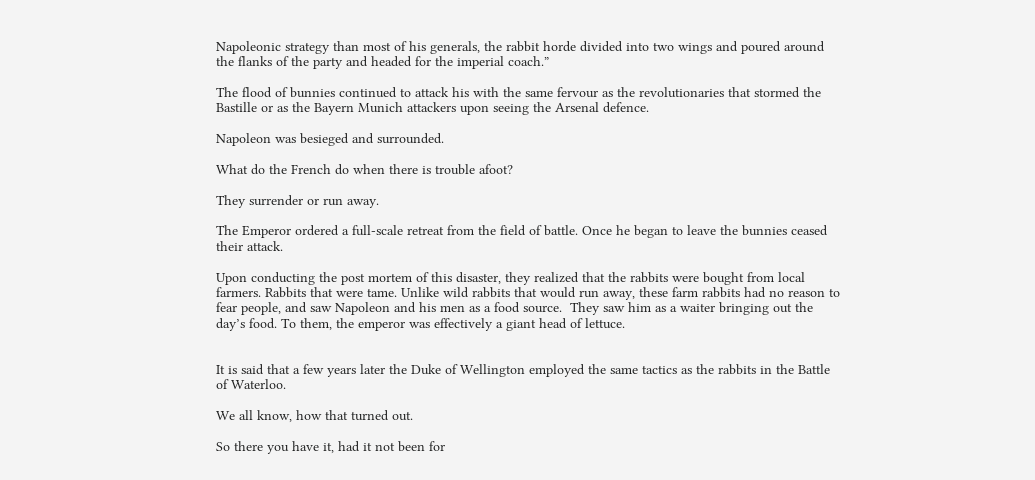Napoleonic strategy than most of his generals, the rabbit horde divided into two wings and poured around the flanks of the party and headed for the imperial coach.”

The flood of bunnies continued to attack his with the same fervour as the revolutionaries that stormed the Bastille or as the Bayern Munich attackers upon seeing the Arsenal defence.

Napoleon was besieged and surrounded.

What do the French do when there is trouble afoot?

They surrender or run away.

The Emperor ordered a full-scale retreat from the field of battle. Once he began to leave the bunnies ceased their attack.

Upon conducting the post mortem of this disaster, they realized that the rabbits were bought from local farmers. Rabbits that were tame. Unlike wild rabbits that would run away, these farm rabbits had no reason to fear people, and saw Napoleon and his men as a food source.  They saw him as a waiter bringing out the day’s food. To them, the emperor was effectively a giant head of lettuce.


It is said that a few years later the Duke of Wellington employed the same tactics as the rabbits in the Battle of Waterloo.

We all know, how that turned out.

So there you have it, had it not been for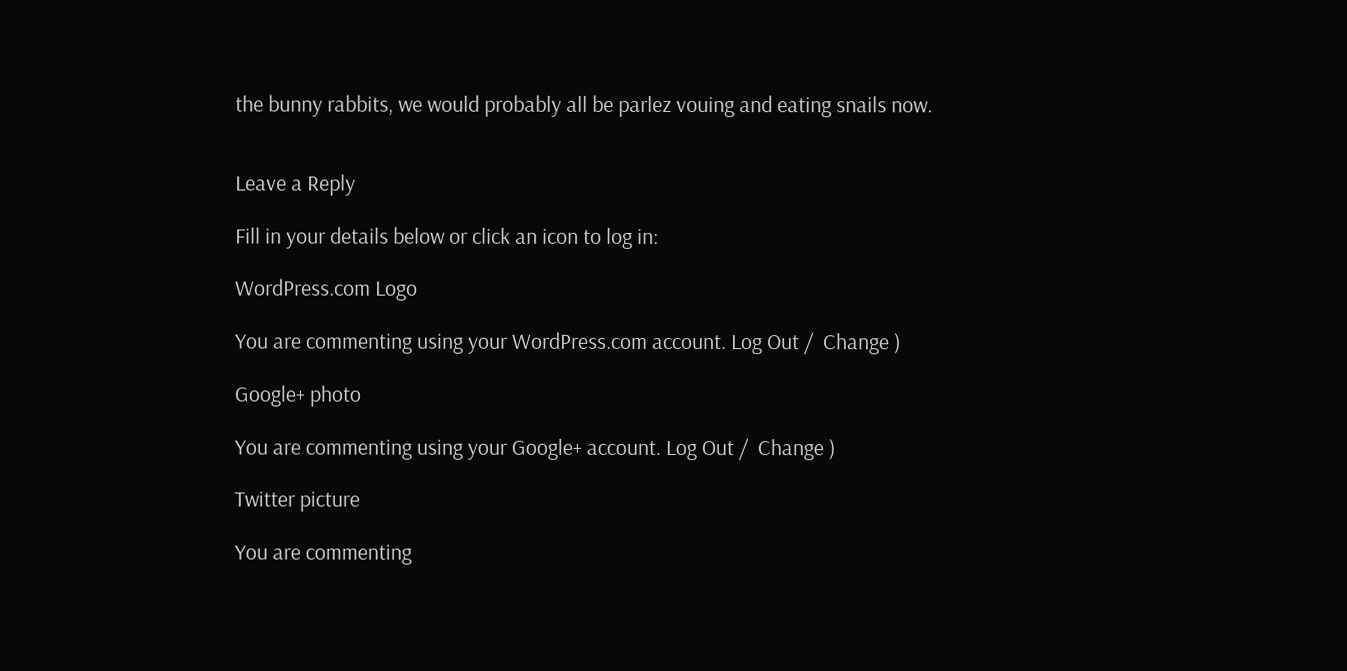the bunny rabbits, we would probably all be parlez vouing and eating snails now.


Leave a Reply

Fill in your details below or click an icon to log in:

WordPress.com Logo

You are commenting using your WordPress.com account. Log Out /  Change )

Google+ photo

You are commenting using your Google+ account. Log Out /  Change )

Twitter picture

You are commenting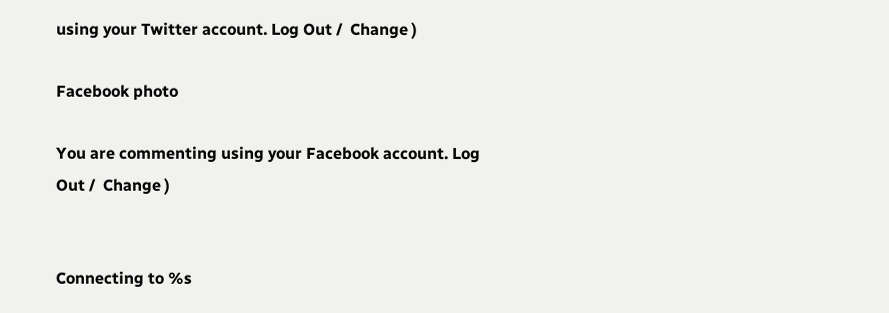using your Twitter account. Log Out /  Change )

Facebook photo

You are commenting using your Facebook account. Log Out /  Change )


Connecting to %s